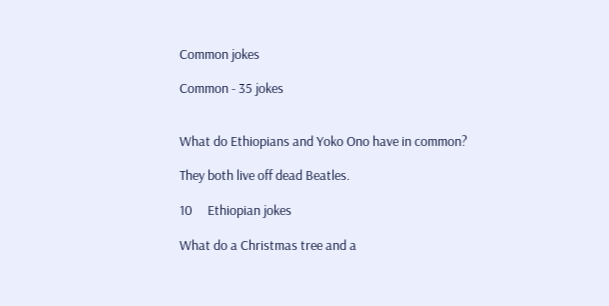Common jokes

Common - 35 jokes


What do Ethiopians and Yoko Ono have in common?

They both live off dead Beatles.

10     Ethiopian jokes

What do a Christmas tree and a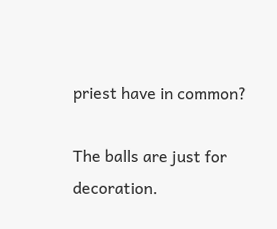priest have in common?

The balls are just for decoration.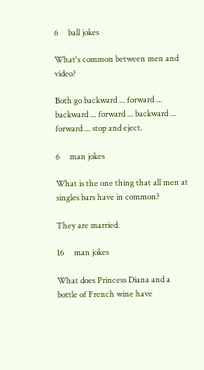6     ball jokes

What's common between men and video?

Both go backward ... forward ... backward ... forward ... backward ... forward ... stop and eject.

6     man jokes

What is the one thing that all men at singles bars have in common?

They are married.

16     man jokes

What does Princess Diana and a bottle of French wine have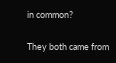in common?

They both came from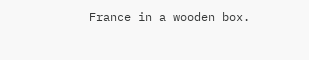France in a wooden box.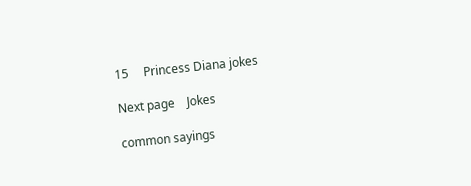15     Princess Diana jokes

Next page    Jokes

common sayings